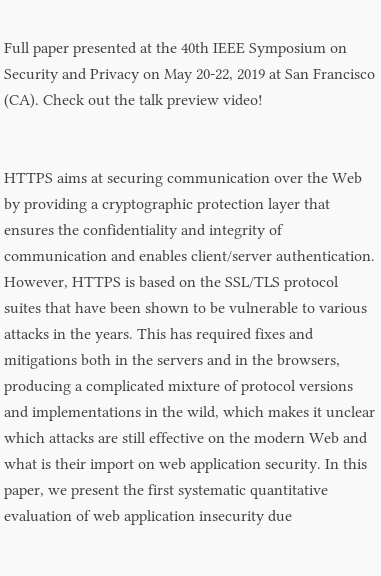Full paper presented at the 40th IEEE Symposium on Security and Privacy on May 20-22, 2019 at San Francisco (CA). Check out the talk preview video!


HTTPS aims at securing communication over the Web by providing a cryptographic protection layer that ensures the confidentiality and integrity of communication and enables client/server authentication. However, HTTPS is based on the SSL/TLS protocol suites that have been shown to be vulnerable to various attacks in the years. This has required fixes and mitigations both in the servers and in the browsers, producing a complicated mixture of protocol versions and implementations in the wild, which makes it unclear which attacks are still effective on the modern Web and what is their import on web application security. In this paper, we present the first systematic quantitative evaluation of web application insecurity due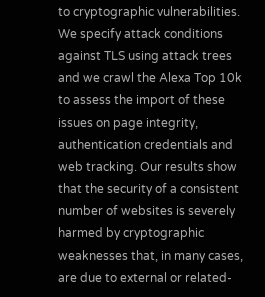to cryptographic vulnerabilities. We specify attack conditions against TLS using attack trees and we crawl the Alexa Top 10k to assess the import of these issues on page integrity, authentication credentials and web tracking. Our results show that the security of a consistent number of websites is severely harmed by cryptographic weaknesses that, in many cases, are due to external or related-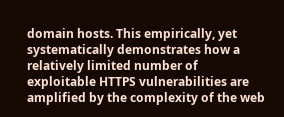domain hosts. This empirically, yet systematically demonstrates how a relatively limited number of exploitable HTTPS vulnerabilities are amplified by the complexity of the web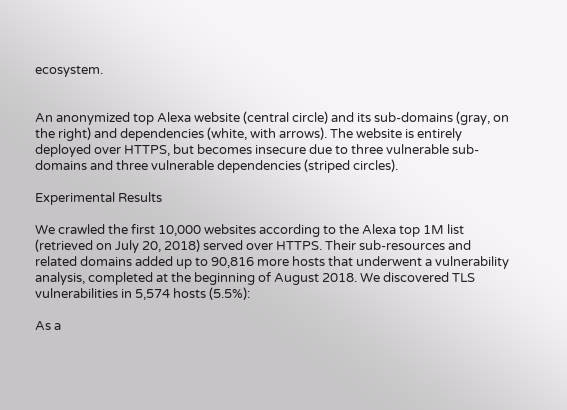ecosystem.


An anonymized top Alexa website (central circle) and its sub-domains (gray, on the right) and dependencies (white, with arrows). The website is entirely deployed over HTTPS, but becomes insecure due to three vulnerable sub-domains and three vulnerable dependencies (striped circles).

Experimental Results

We crawled the first 10,000 websites according to the Alexa top 1M list (retrieved on July 20, 2018) served over HTTPS. Their sub-resources and related domains added up to 90,816 more hosts that underwent a vulnerability analysis, completed at the beginning of August 2018. We discovered TLS vulnerabilities in 5,574 hosts (5.5%):

As a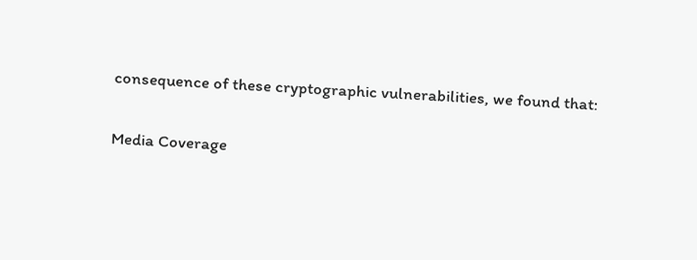consequence of these cryptographic vulnerabilities, we found that:

Media Coverage